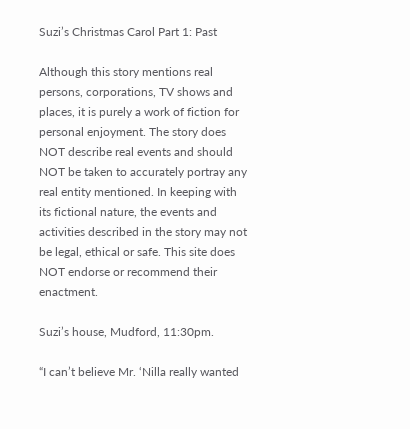Suzi’s Christmas Carol Part 1: Past

Although this story mentions real persons, corporations, TV shows and places, it is purely a work of fiction for personal enjoyment. The story does NOT describe real events and should NOT be taken to accurately portray any real entity mentioned. In keeping with its fictional nature, the events and activities described in the story may not be legal, ethical or safe. This site does NOT endorse or recommend their enactment.

Suzi’s house, Mudford, 11:30pm.

“I can’t believe Mr. ‘Nilla really wanted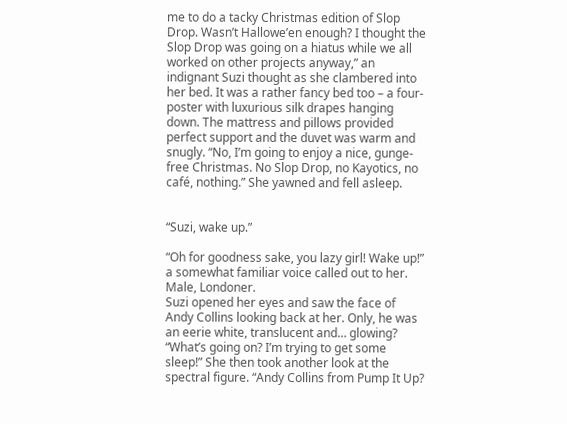me to do a tacky Christmas edition of Slop Drop. Wasn’t Hallowe’en enough? I thought the Slop Drop was going on a hiatus while we all worked on other projects anyway,” an indignant Suzi thought as she clambered into her bed. It was a rather fancy bed too – a four-poster with luxurious silk drapes hanging down. The mattress and pillows provided perfect support and the duvet was warm and snugly. “No, I’m going to enjoy a nice, gunge-free Christmas. No Slop Drop, no Kayotics, no café, nothing.” She yawned and fell asleep.


“Suzi, wake up.”

“Oh for goodness sake, you lazy girl! Wake up!” a somewhat familiar voice called out to her. Male, Londoner.
Suzi opened her eyes and saw the face of Andy Collins looking back at her. Only, he was an eerie white, translucent and… glowing? “What’s going on? I’m trying to get some sleep!” She then took another look at the spectral figure. “Andy Collins from Pump It Up?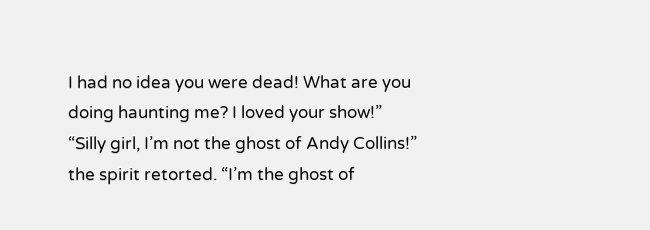I had no idea you were dead! What are you doing haunting me? I loved your show!”
“Silly girl, I’m not the ghost of Andy Collins!” the spirit retorted. “I’m the ghost of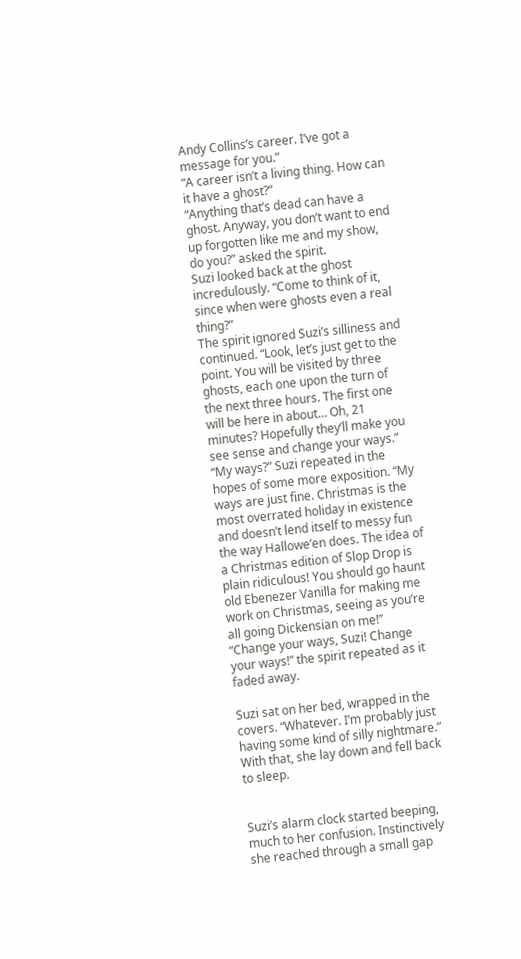Andy Collins’s career. I’ve got a message for you.”
“A career isn’t a living thing. How can it have a ghost?”
“Anything that’s dead can have a ghost. Anyway, you don’t want to end up forgotten like me and my show, do you?” asked the spirit.
Suzi looked back at the ghost incredulously. “Come to think of it, since when were ghosts even a real thing?”
The spirit ignored Suzi’s silliness and continued. “Look, let’s just get to the point. You will be visited by three ghosts, each one upon the turn of the next three hours. The first one will be here in about… Oh, 21 minutes? Hopefully they’ll make you see sense and change your ways.”
“My ways?” Suzi repeated in the hopes of some more exposition. “My ways are just fine. Christmas is the most overrated holiday in existence and doesn’t lend itself to messy fun the way Hallowe’en does. The idea of a Christmas edition of Slop Drop is plain ridiculous! You should go haunt old Ebenezer Vanilla for making me work on Christmas, seeing as you’re all going Dickensian on me!”
“Change your ways, Suzi! Change your ways!” the spirit repeated as it faded away.

Suzi sat on her bed, wrapped in the covers. “Whatever. I’m probably just having some kind of silly nightmare.” With that, she lay down and fell back to sleep.


Suzi’s alarm clock started beeping, much to her confusion. Instinctively she reached through a small gap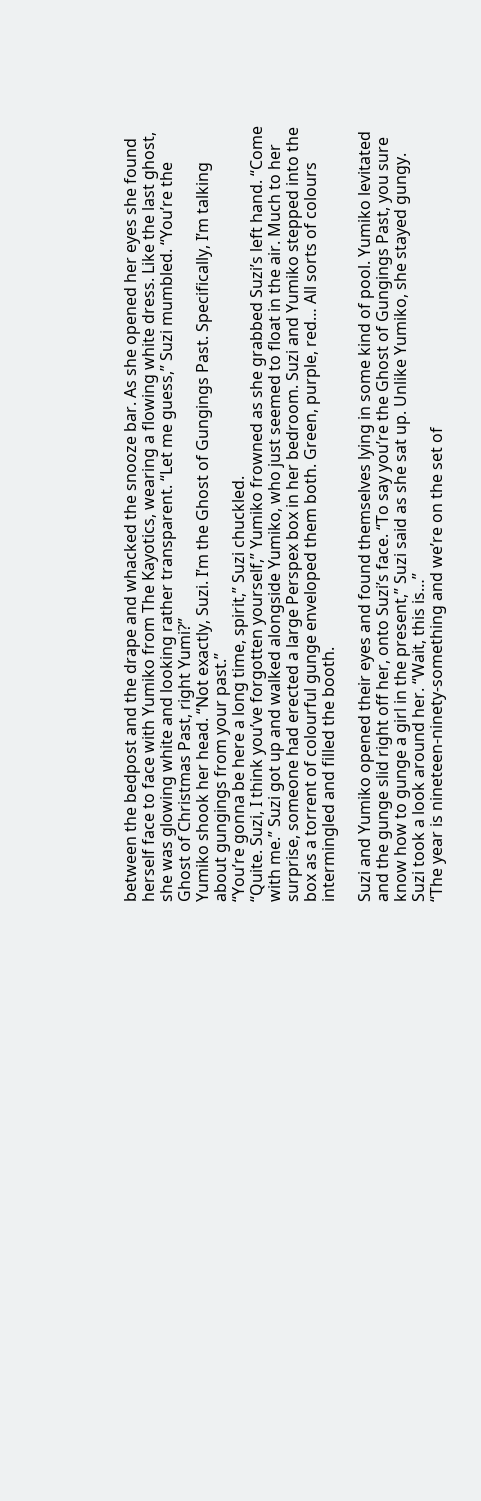between the bedpost and the drape and whacked the snooze bar. As she opened her eyes she found herself face to face with Yumiko from The Kayotics, wearing a flowing white dress. Like the last ghost, she was glowing white and looking rather transparent. “Let me guess,” Suzi mumbled. “You’re the Ghost of Christmas Past, right Yumi?”
Yumiko shook her head. “Not exactly, Suzi. I’m the Ghost of Gungings Past. Specifically, I’m talking about gungings from your past.”
“You’re gonna be here a long time, spirit,” Suzi chuckled.
“Quite. Suzi, I think you’ve forgotten yourself,” Yumiko frowned as she grabbed Suzi’s left hand. “Come with me.” Suzi got up and walked alongside Yumiko, who just seemed to float in the air. Much to her surprise, someone had erected a large Perspex box in her bedroom. Suzi and Yumiko stepped into the box as a torrent of colourful gunge enveloped them both. Green, purple, red… All sorts of colours intermingled and filled the booth.

Suzi and Yumiko opened their eyes and found themselves lying in some kind of pool. Yumiko levitated and the gunge slid right off her, onto Suzi’s face. “To say you’re the Ghost of Gungings Past, you sure know how to gunge a girl in the present,” Suzi said as she sat up. Unlike Yumiko, she stayed gungy. Suzi took a look around her. “Wait, this is…”
“The year is nineteen-ninety-something and we’re on the set of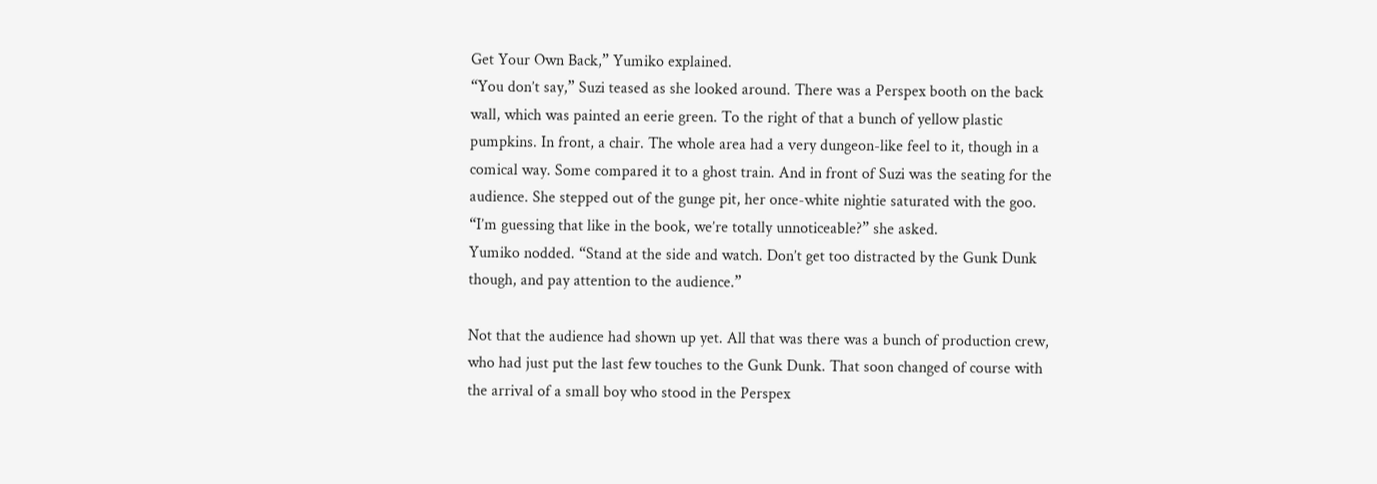Get Your Own Back,” Yumiko explained.
“You don’t say,” Suzi teased as she looked around. There was a Perspex booth on the back wall, which was painted an eerie green. To the right of that a bunch of yellow plastic pumpkins. In front, a chair. The whole area had a very dungeon-like feel to it, though in a comical way. Some compared it to a ghost train. And in front of Suzi was the seating for the audience. She stepped out of the gunge pit, her once-white nightie saturated with the goo. “I’m guessing that like in the book, we’re totally unnoticeable?” she asked.
Yumiko nodded. “Stand at the side and watch. Don’t get too distracted by the Gunk Dunk though, and pay attention to the audience.”

Not that the audience had shown up yet. All that was there was a bunch of production crew, who had just put the last few touches to the Gunk Dunk. That soon changed of course with the arrival of a small boy who stood in the Perspex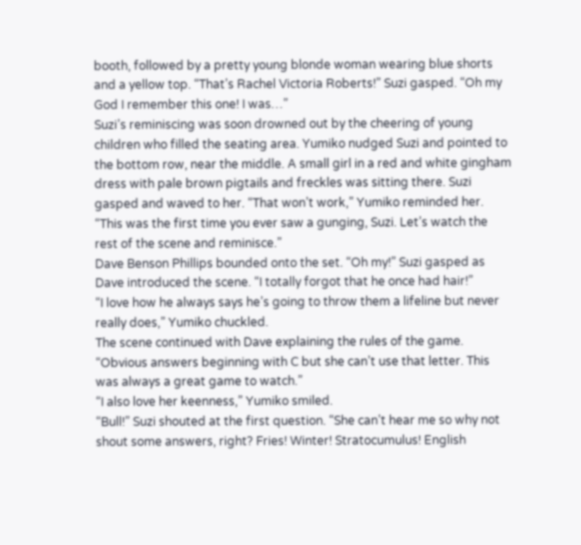booth, followed by a pretty young blonde woman wearing blue shorts and a yellow top. “That’s Rachel Victoria Roberts!” Suzi gasped. “Oh my God I remember this one! I was…”
Suzi’s reminiscing was soon drowned out by the cheering of young children who filled the seating area. Yumiko nudged Suzi and pointed to the bottom row, near the middle. A small girl in a red and white gingham dress with pale brown pigtails and freckles was sitting there. Suzi gasped and waved to her. “That won’t work,” Yumiko reminded her. “This was the first time you ever saw a gunging, Suzi. Let’s watch the rest of the scene and reminisce.”
Dave Benson Phillips bounded onto the set. “Oh my!” Suzi gasped as Dave introduced the scene. “I totally forgot that he once had hair!”
“I love how he always says he’s going to throw them a lifeline but never really does,” Yumiko chuckled.
The scene continued with Dave explaining the rules of the game. “Obvious answers beginning with C but she can’t use that letter. This was always a great game to watch.”
“I also love her keenness,” Yumiko smiled.
“Bull!” Suzi shouted at the first question. “She can’t hear me so why not shout some answers, right? Fries! Winter! Stratocumulus! English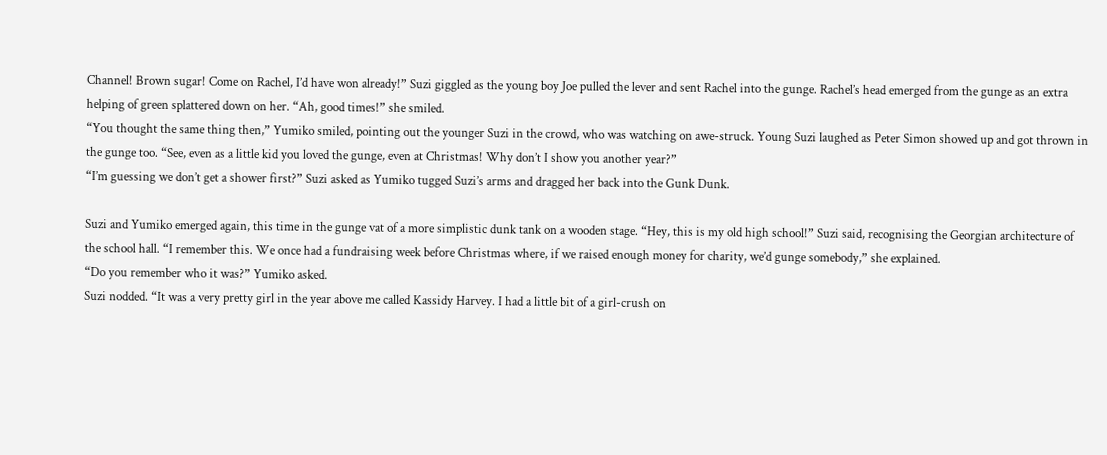Channel! Brown sugar! Come on Rachel, I’d have won already!” Suzi giggled as the young boy Joe pulled the lever and sent Rachel into the gunge. Rachel’s head emerged from the gunge as an extra helping of green splattered down on her. “Ah, good times!” she smiled.
“You thought the same thing then,” Yumiko smiled, pointing out the younger Suzi in the crowd, who was watching on awe-struck. Young Suzi laughed as Peter Simon showed up and got thrown in the gunge too. “See, even as a little kid you loved the gunge, even at Christmas! Why don’t I show you another year?”
“I’m guessing we don’t get a shower first?” Suzi asked as Yumiko tugged Suzi’s arms and dragged her back into the Gunk Dunk.

Suzi and Yumiko emerged again, this time in the gunge vat of a more simplistic dunk tank on a wooden stage. “Hey, this is my old high school!” Suzi said, recognising the Georgian architecture of the school hall. “I remember this. We once had a fundraising week before Christmas where, if we raised enough money for charity, we’d gunge somebody,” she explained.
“Do you remember who it was?” Yumiko asked.
Suzi nodded. “It was a very pretty girl in the year above me called Kassidy Harvey. I had a little bit of a girl-crush on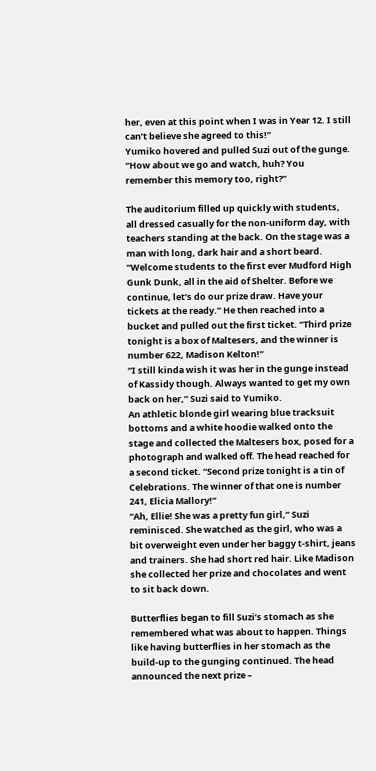her, even at this point when I was in Year 12. I still can’t believe she agreed to this!”
Yumiko hovered and pulled Suzi out of the gunge. “How about we go and watch, huh? You remember this memory too, right?”

The auditorium filled up quickly with students, all dressed casually for the non-uniform day, with teachers standing at the back. On the stage was a man with long, dark hair and a short beard. “Welcome students to the first ever Mudford High Gunk Dunk, all in the aid of Shelter. Before we continue, let’s do our prize draw. Have your tickets at the ready.” He then reached into a bucket and pulled out the first ticket. “Third prize tonight is a box of Maltesers, and the winner is number 622, Madison Kelton!”
“I still kinda wish it was her in the gunge instead of Kassidy though. Always wanted to get my own back on her,” Suzi said to Yumiko.
An athletic blonde girl wearing blue tracksuit bottoms and a white hoodie walked onto the stage and collected the Maltesers box, posed for a photograph and walked off. The head reached for a second ticket. “Second prize tonight is a tin of Celebrations. The winner of that one is number 241, Elicia Mallory!”
“Ah, Ellie! She was a pretty fun girl,” Suzi reminisced. She watched as the girl, who was a bit overweight even under her baggy t-shirt, jeans and trainers. She had short red hair. Like Madison she collected her prize and chocolates and went to sit back down.

Butterflies began to fill Suzi’s stomach as she remembered what was about to happen. Things like having butterflies in her stomach as the build-up to the gunging continued. The head announced the next prize –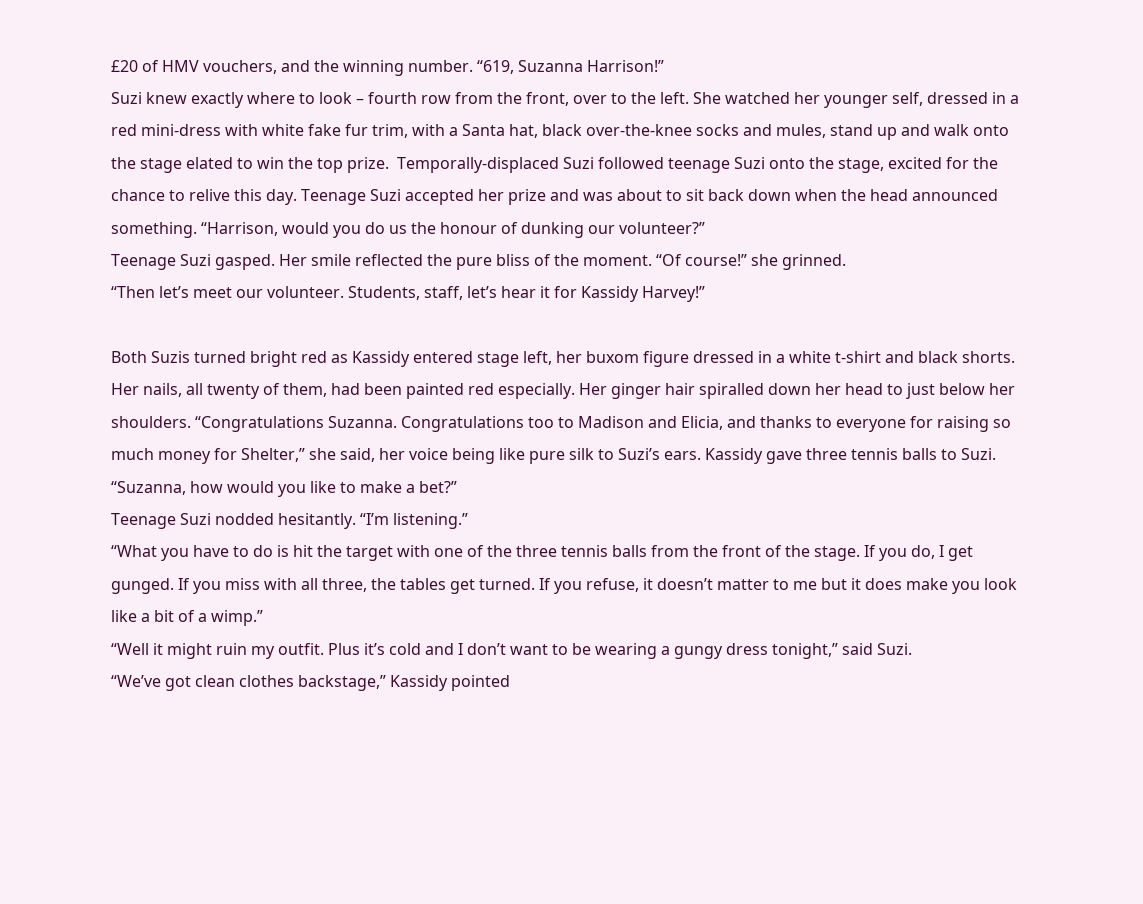£20 of HMV vouchers, and the winning number. “619, Suzanna Harrison!”
Suzi knew exactly where to look – fourth row from the front, over to the left. She watched her younger self, dressed in a red mini-dress with white fake fur trim, with a Santa hat, black over-the-knee socks and mules, stand up and walk onto the stage elated to win the top prize.  Temporally-displaced Suzi followed teenage Suzi onto the stage, excited for the chance to relive this day. Teenage Suzi accepted her prize and was about to sit back down when the head announced something. “Harrison, would you do us the honour of dunking our volunteer?”
Teenage Suzi gasped. Her smile reflected the pure bliss of the moment. “Of course!” she grinned.
“Then let’s meet our volunteer. Students, staff, let’s hear it for Kassidy Harvey!”

Both Suzis turned bright red as Kassidy entered stage left, her buxom figure dressed in a white t-shirt and black shorts. Her nails, all twenty of them, had been painted red especially. Her ginger hair spiralled down her head to just below her shoulders. “Congratulations Suzanna. Congratulations too to Madison and Elicia, and thanks to everyone for raising so much money for Shelter,” she said, her voice being like pure silk to Suzi’s ears. Kassidy gave three tennis balls to Suzi. “Suzanna, how would you like to make a bet?”
Teenage Suzi nodded hesitantly. “I’m listening.”
“What you have to do is hit the target with one of the three tennis balls from the front of the stage. If you do, I get gunged. If you miss with all three, the tables get turned. If you refuse, it doesn’t matter to me but it does make you look like a bit of a wimp.”
“Well it might ruin my outfit. Plus it’s cold and I don’t want to be wearing a gungy dress tonight,” said Suzi.
“We’ve got clean clothes backstage,” Kassidy pointed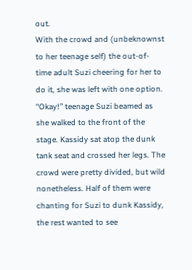out.
With the crowd and (unbeknownst to her teenage self) the out-of-time adult Suzi cheering for her to do it, she was left with one option. “Okay!” teenage Suzi beamed as she walked to the front of the stage. Kassidy sat atop the dunk tank seat and crossed her legs. The crowd were pretty divided, but wild nonetheless. Half of them were chanting for Suzi to dunk Kassidy, the rest wanted to see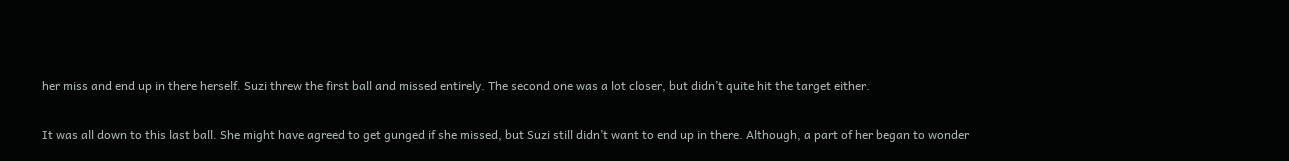her miss and end up in there herself. Suzi threw the first ball and missed entirely. The second one was a lot closer, but didn’t quite hit the target either.

It was all down to this last ball. She might have agreed to get gunged if she missed, but Suzi still didn’t want to end up in there. Although, a part of her began to wonder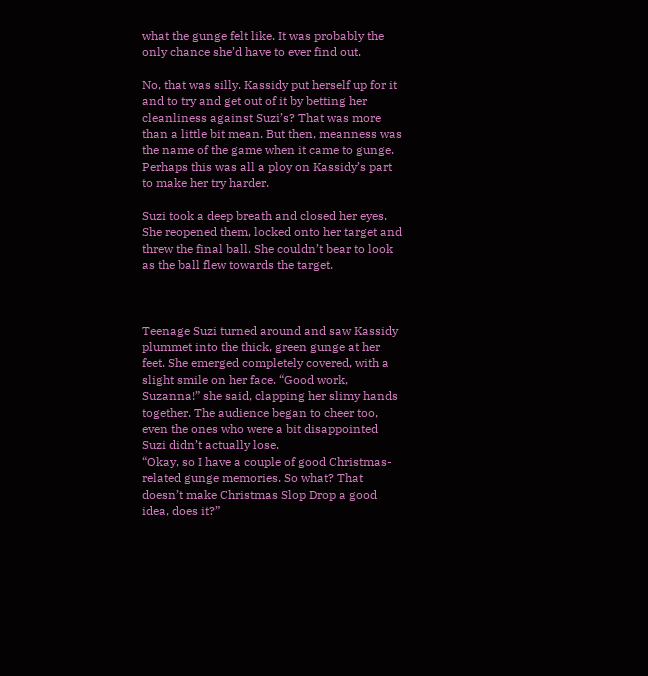what the gunge felt like. It was probably the only chance she’d have to ever find out.

No, that was silly. Kassidy put herself up for it and to try and get out of it by betting her cleanliness against Suzi’s? That was more than a little bit mean. But then, meanness was the name of the game when it came to gunge. Perhaps this was all a ploy on Kassidy’s part to make her try harder.

Suzi took a deep breath and closed her eyes. She reopened them, locked onto her target and threw the final ball. She couldn’t bear to look as the ball flew towards the target.



Teenage Suzi turned around and saw Kassidy plummet into the thick, green gunge at her feet. She emerged completely covered, with a slight smile on her face. “Good work, Suzanna!” she said, clapping her slimy hands together. The audience began to cheer too, even the ones who were a bit disappointed Suzi didn’t actually lose.
“Okay, so I have a couple of good Christmas-related gunge memories. So what? That doesn’t make Christmas Slop Drop a good idea, does it?”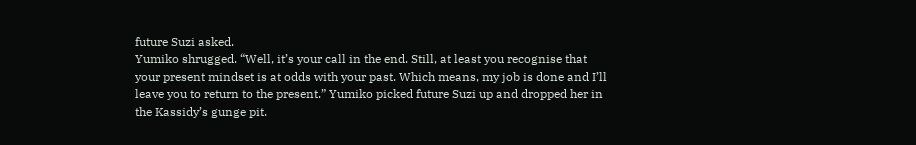future Suzi asked.
Yumiko shrugged. “Well, it’s your call in the end. Still, at least you recognise that your present mindset is at odds with your past. Which means, my job is done and I’ll leave you to return to the present.” Yumiko picked future Suzi up and dropped her in the Kassidy’s gunge pit.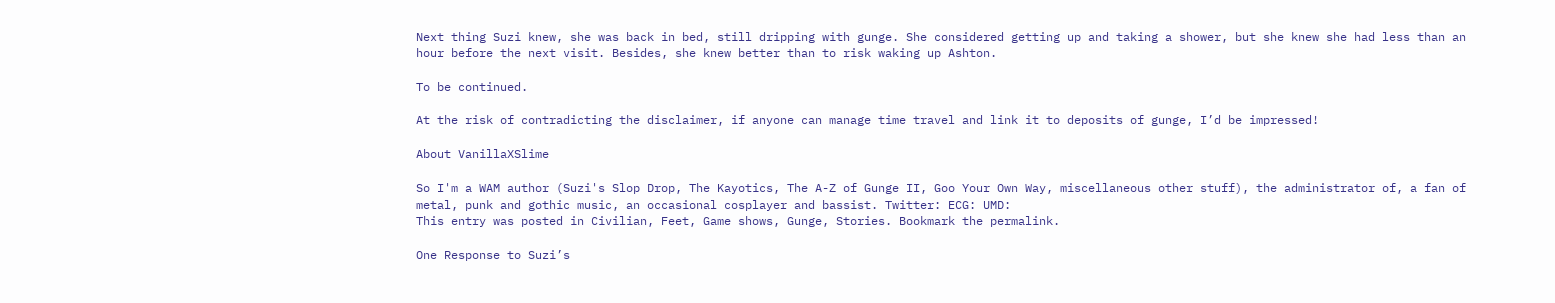Next thing Suzi knew, she was back in bed, still dripping with gunge. She considered getting up and taking a shower, but she knew she had less than an hour before the next visit. Besides, she knew better than to risk waking up Ashton.

To be continued.

At the risk of contradicting the disclaimer, if anyone can manage time travel and link it to deposits of gunge, I’d be impressed!

About VanillaXSlime

So I'm a WAM author (Suzi's Slop Drop, The Kayotics, The A-Z of Gunge II, Goo Your Own Way, miscellaneous other stuff), the administrator of, a fan of metal, punk and gothic music, an occasional cosplayer and bassist. Twitter: ECG: UMD:
This entry was posted in Civilian, Feet, Game shows, Gunge, Stories. Bookmark the permalink.

One Response to Suzi’s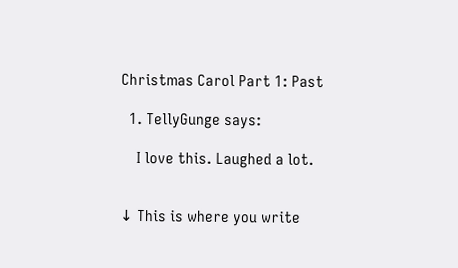Christmas Carol Part 1: Past

  1. TellyGunge says:

    I love this. Laughed a lot.


↓ This is where you write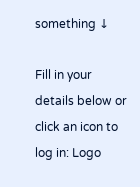something ↓

Fill in your details below or click an icon to log in: Logo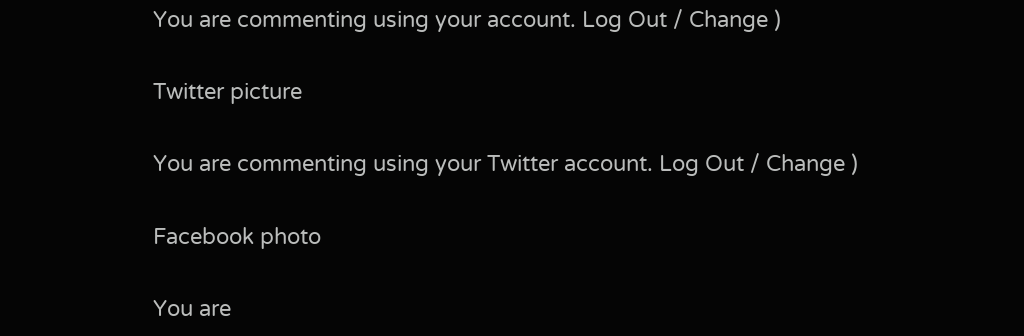You are commenting using your account. Log Out / Change )

Twitter picture

You are commenting using your Twitter account. Log Out / Change )

Facebook photo

You are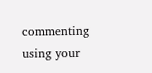commenting using your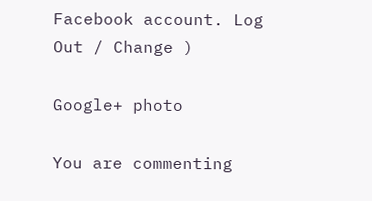Facebook account. Log Out / Change )

Google+ photo

You are commenting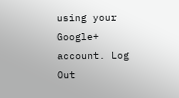using your Google+ account. Log Out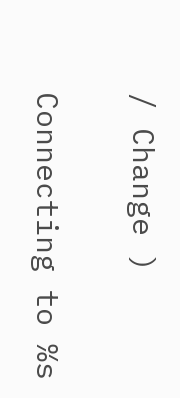/ Change )

Connecting to %s